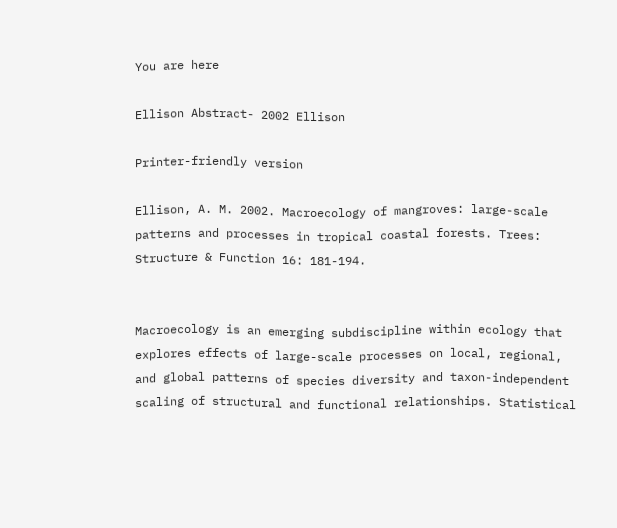You are here

Ellison Abstract- 2002 Ellison

Printer-friendly version

Ellison, A. M. 2002. Macroecology of mangroves: large-scale patterns and processes in tropical coastal forests. Trees: Structure & Function 16: 181-194.


Macroecology is an emerging subdiscipline within ecology that explores effects of large-scale processes on local, regional, and global patterns of species diversity and taxon-independent scaling of structural and functional relationships. Statistical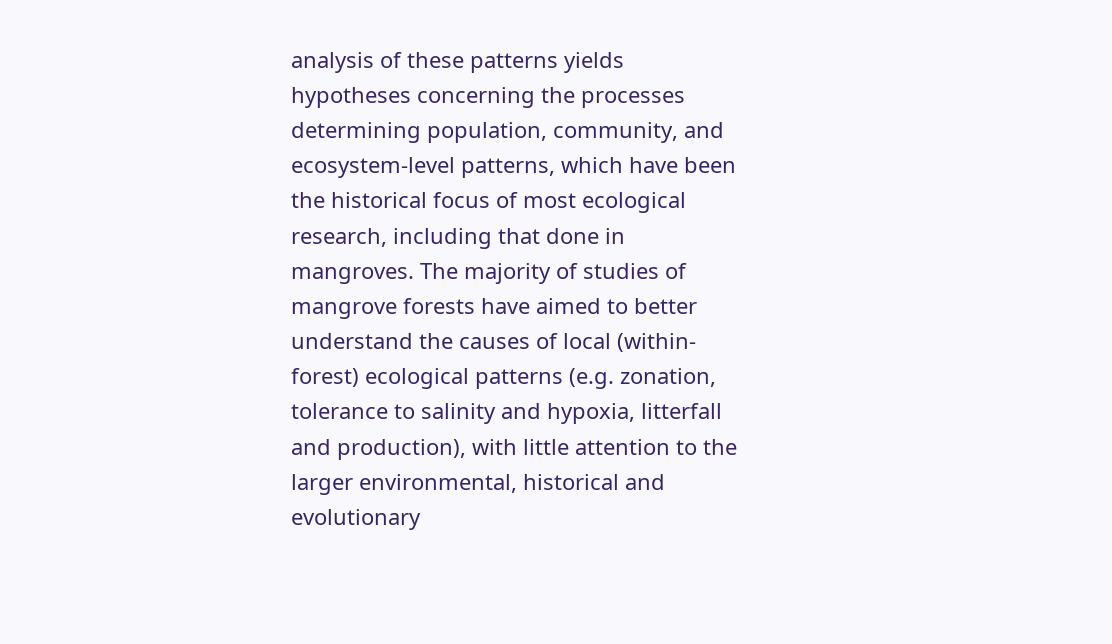analysis of these patterns yields hypotheses concerning the processes determining population, community, and ecosystem-level patterns, which have been the historical focus of most ecological research, including that done in mangroves. The majority of studies of mangrove forests have aimed to better understand the causes of local (within-forest) ecological patterns (e.g. zonation, tolerance to salinity and hypoxia, litterfall and production), with little attention to the larger environmental, historical and evolutionary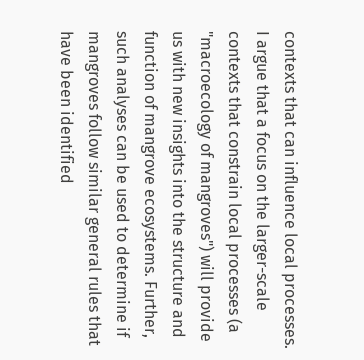contexts that can influence local processes. I argue that a focus on the larger-scale contexts that constrain local processes (a "macroecology of mangroves") will provide us with new insights into the structure and function of mangrove ecosystems. Further, such analyses can be used to determine if mangroves follow similar general rules that have been identified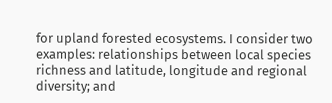for upland forested ecosystems. I consider two examples: relationships between local species richness and latitude, longitude and regional diversity; and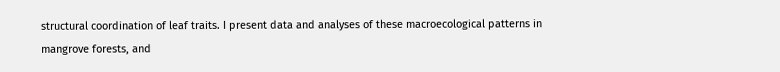structural coordination of leaf traits. I present data and analyses of these macroecological patterns in mangrove forests, and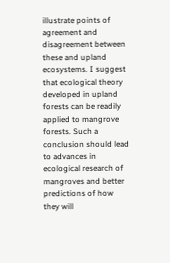illustrate points of agreement and disagreement between these and upland ecosystems. I suggest that ecological theory developed in upland forests can be readily applied to mangrove forests. Such a conclusion should lead to advances in ecological research of mangroves and better predictions of how they will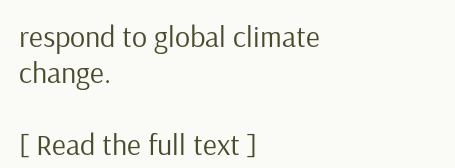respond to global climate change.

[ Read the full text ]